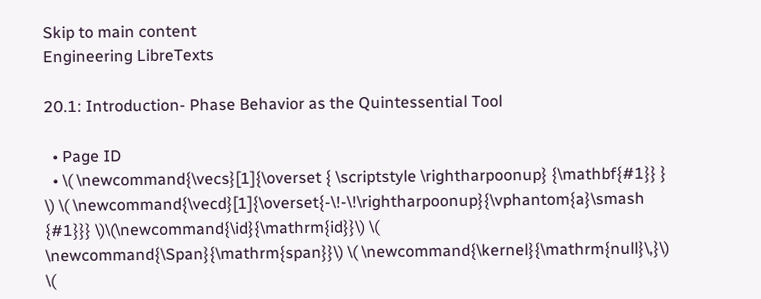Skip to main content
Engineering LibreTexts

20.1: Introduction- Phase Behavior as the Quintessential Tool

  • Page ID
  • \( \newcommand{\vecs}[1]{\overset { \scriptstyle \rightharpoonup} {\mathbf{#1}} } \) \( \newcommand{\vecd}[1]{\overset{-\!-\!\rightharpoonup}{\vphantom{a}\smash {#1}}} \)\(\newcommand{\id}{\mathrm{id}}\) \( \newcommand{\Span}{\mathrm{span}}\) \( \newcommand{\kernel}{\mathrm{null}\,}\) \(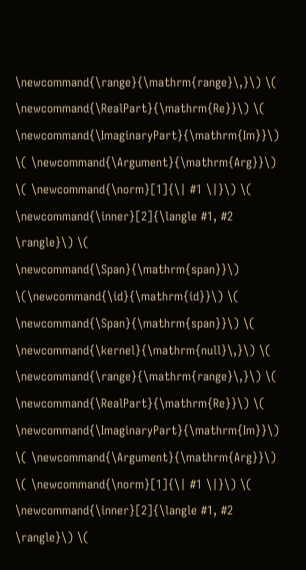\newcommand{\range}{\mathrm{range}\,}\) \( \newcommand{\RealPart}{\mathrm{Re}}\) \( \newcommand{\ImaginaryPart}{\mathrm{Im}}\) \( \newcommand{\Argument}{\mathrm{Arg}}\) \( \newcommand{\norm}[1]{\| #1 \|}\) \( \newcommand{\inner}[2]{\langle #1, #2 \rangle}\) \( \newcommand{\Span}{\mathrm{span}}\) \(\newcommand{\id}{\mathrm{id}}\) \( \newcommand{\Span}{\mathrm{span}}\) \( \newcommand{\kernel}{\mathrm{null}\,}\) \( \newcommand{\range}{\mathrm{range}\,}\) \( \newcommand{\RealPart}{\mathrm{Re}}\) \( \newcommand{\ImaginaryPart}{\mathrm{Im}}\) \( \newcommand{\Argument}{\mathrm{Arg}}\) \( \newcommand{\norm}[1]{\| #1 \|}\) \( \newcommand{\inner}[2]{\langle #1, #2 \rangle}\) \(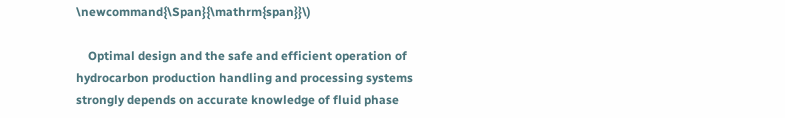\newcommand{\Span}{\mathrm{span}}\)

    Optimal design and the safe and efficient operation of hydrocarbon production handling and processing systems strongly depends on accurate knowledge of fluid phase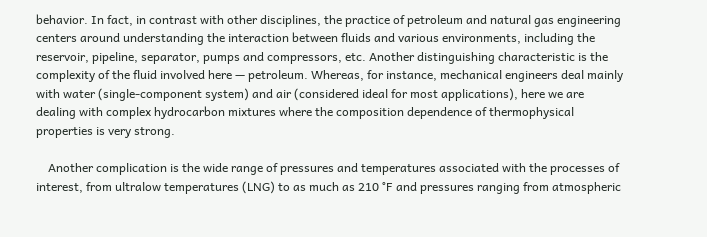behavior. In fact, in contrast with other disciplines, the practice of petroleum and natural gas engineering centers around understanding the interaction between fluids and various environments, including the reservoir, pipeline, separator, pumps and compressors, etc. Another distinguishing characteristic is the complexity of the fluid involved here — petroleum. Whereas, for instance, mechanical engineers deal mainly with water (single-component system) and air (considered ideal for most applications), here we are dealing with complex hydrocarbon mixtures where the composition dependence of thermophysical properties is very strong.

    Another complication is the wide range of pressures and temperatures associated with the processes of interest, from ultralow temperatures (LNG) to as much as 210 °F and pressures ranging from atmospheric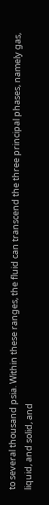to several thousand psia. Within these ranges, the fluid can transcend the three principal phases, namely gas, liquid, and solid, and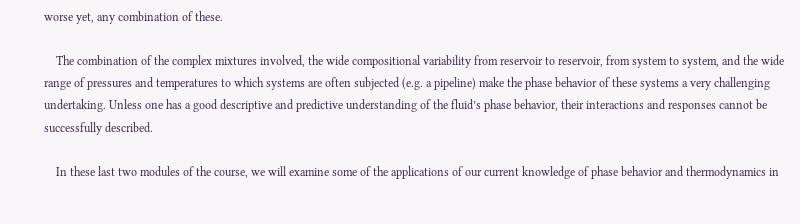worse yet, any combination of these.

    The combination of the complex mixtures involved, the wide compositional variability from reservoir to reservoir, from system to system, and the wide range of pressures and temperatures to which systems are often subjected (e.g. a pipeline) make the phase behavior of these systems a very challenging undertaking. Unless one has a good descriptive and predictive understanding of the fluid’s phase behavior, their interactions and responses cannot be successfully described.

    In these last two modules of the course, we will examine some of the applications of our current knowledge of phase behavior and thermodynamics in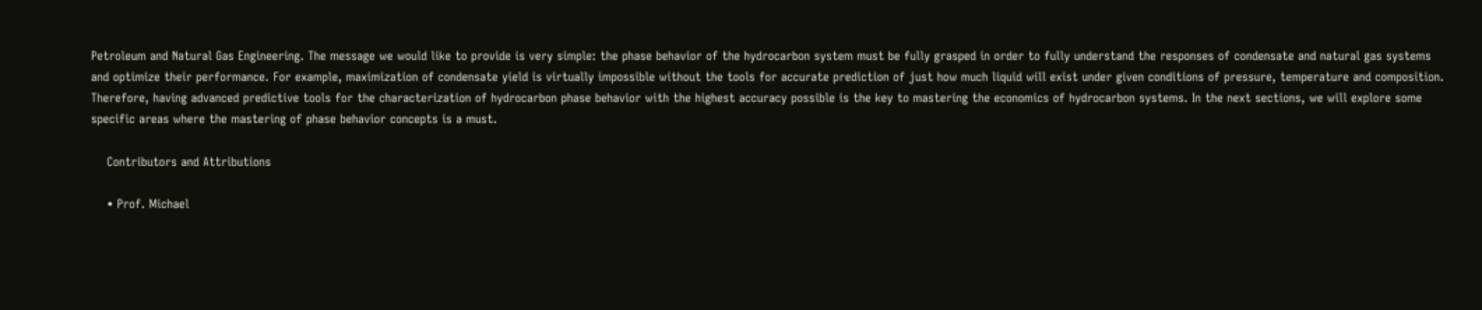Petroleum and Natural Gas Engineering. The message we would like to provide is very simple: the phase behavior of the hydrocarbon system must be fully grasped in order to fully understand the responses of condensate and natural gas systems and optimize their performance. For example, maximization of condensate yield is virtually impossible without the tools for accurate prediction of just how much liquid will exist under given conditions of pressure, temperature and composition. Therefore, having advanced predictive tools for the characterization of hydrocarbon phase behavior with the highest accuracy possible is the key to mastering the economics of hydrocarbon systems. In the next sections, we will explore some specific areas where the mastering of phase behavior concepts is a must.

    Contributors and Attributions

    • Prof. Michael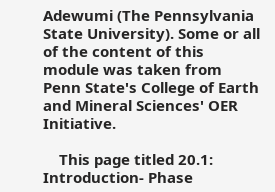Adewumi (The Pennsylvania State University). Some or all of the content of this module was taken from Penn State's College of Earth and Mineral Sciences' OER Initiative.

    This page titled 20.1: Introduction- Phase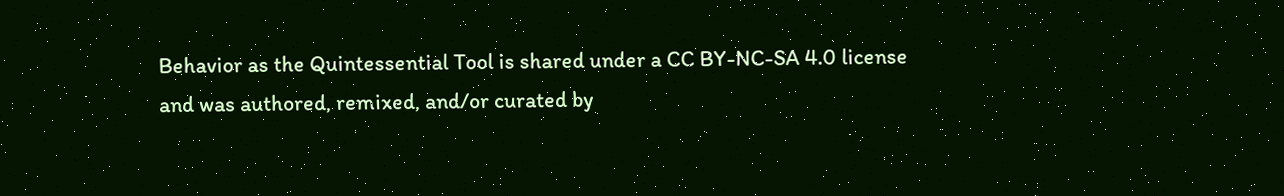Behavior as the Quintessential Tool is shared under a CC BY-NC-SA 4.0 license and was authored, remixed, and/or curated by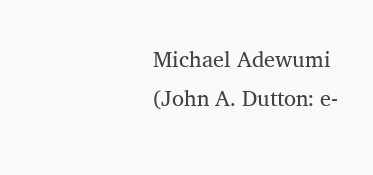Michael Adewumi (John A. Dutton: e-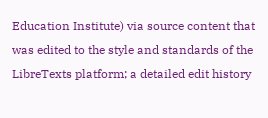Education Institute) via source content that was edited to the style and standards of the LibreTexts platform; a detailed edit history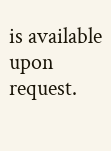is available upon request.